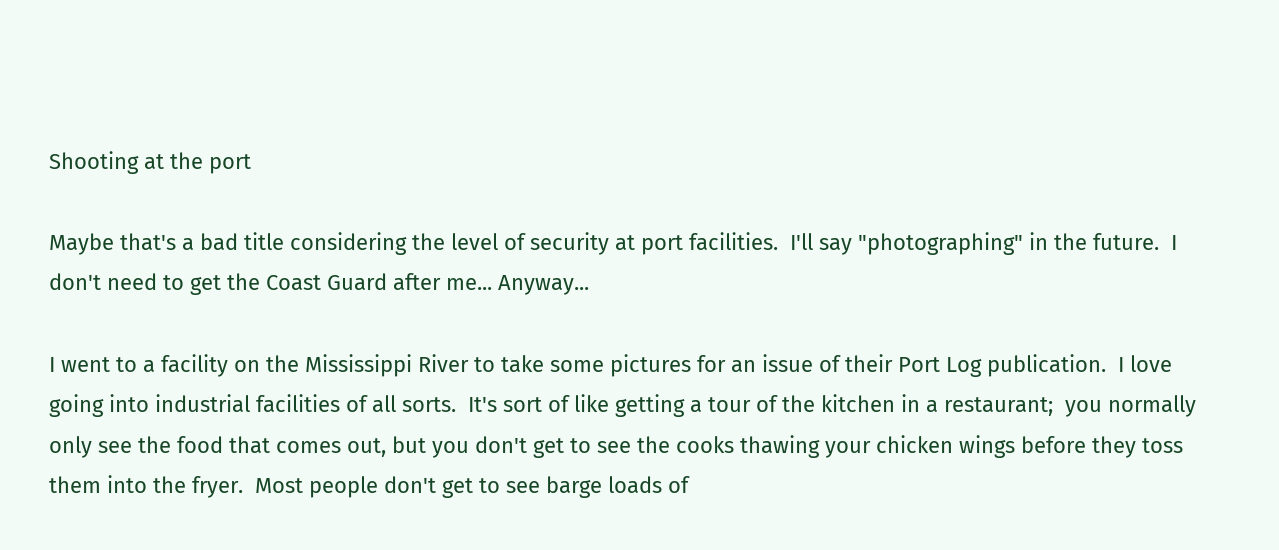Shooting at the port

Maybe that's a bad title considering the level of security at port facilities.  I'll say "photographing" in the future.  I don't need to get the Coast Guard after me... Anyway...

I went to a facility on the Mississippi River to take some pictures for an issue of their Port Log publication.  I love going into industrial facilities of all sorts.  It's sort of like getting a tour of the kitchen in a restaurant;  you normally only see the food that comes out, but you don't get to see the cooks thawing your chicken wings before they toss them into the fryer.  Most people don't get to see barge loads of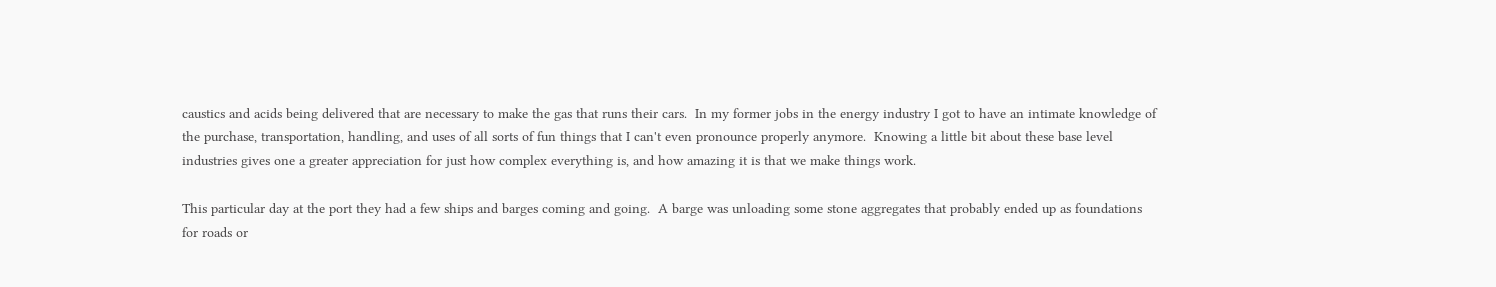caustics and acids being delivered that are necessary to make the gas that runs their cars.  In my former jobs in the energy industry I got to have an intimate knowledge of the purchase, transportation, handling, and uses of all sorts of fun things that I can't even pronounce properly anymore.  Knowing a little bit about these base level industries gives one a greater appreciation for just how complex everything is, and how amazing it is that we make things work.

This particular day at the port they had a few ships and barges coming and going.  A barge was unloading some stone aggregates that probably ended up as foundations for roads or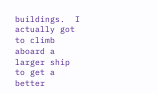buildings.  I actually got to climb aboard a larger ship to get a better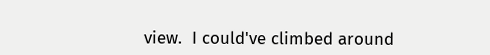view.  I could've climbed around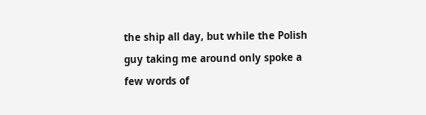the ship all day, but while the Polish guy taking me around only spoke a few words of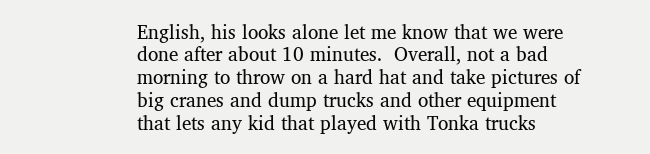English, his looks alone let me know that we were done after about 10 minutes.  Overall, not a bad morning to throw on a hard hat and take pictures of big cranes and dump trucks and other equipment that lets any kid that played with Tonka trucks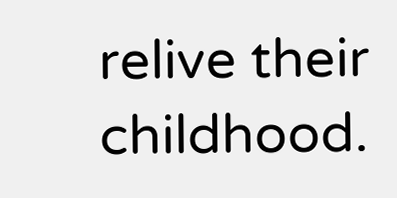relive their childhood.